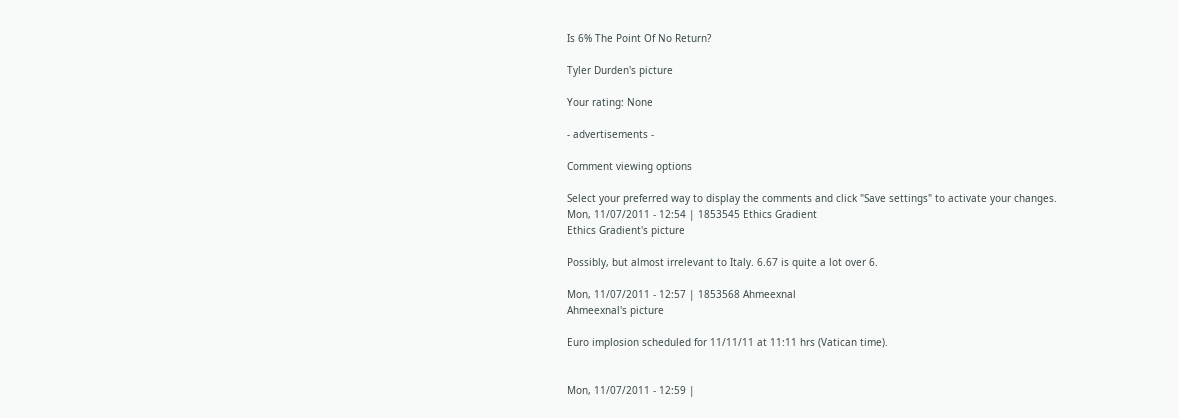Is 6% The Point Of No Return?

Tyler Durden's picture

Your rating: None

- advertisements -

Comment viewing options

Select your preferred way to display the comments and click "Save settings" to activate your changes.
Mon, 11/07/2011 - 12:54 | 1853545 Ethics Gradient
Ethics Gradient's picture

Possibly, but almost irrelevant to Italy. 6.67 is quite a lot over 6.

Mon, 11/07/2011 - 12:57 | 1853568 Ahmeexnal
Ahmeexnal's picture

Euro implosion scheduled for 11/11/11 at 11:11 hrs (Vatican time).


Mon, 11/07/2011 - 12:59 |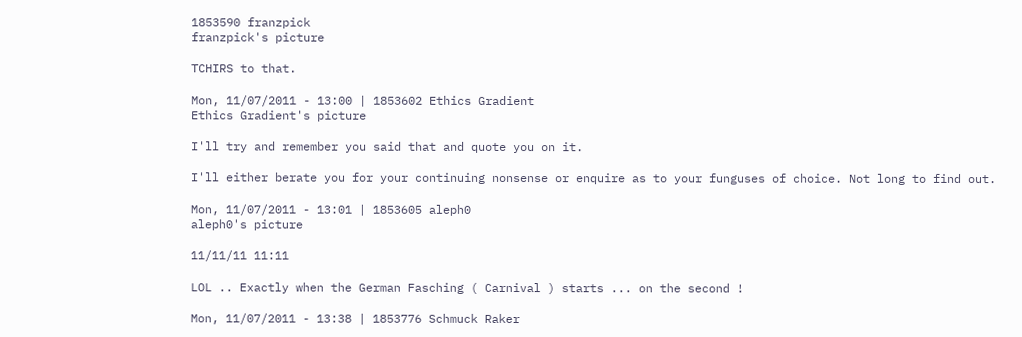1853590 franzpick
franzpick's picture

TCHIRS to that.

Mon, 11/07/2011 - 13:00 | 1853602 Ethics Gradient
Ethics Gradient's picture

I'll try and remember you said that and quote you on it.

I'll either berate you for your continuing nonsense or enquire as to your funguses of choice. Not long to find out.

Mon, 11/07/2011 - 13:01 | 1853605 aleph0
aleph0's picture

11/11/11 11:11

LOL .. Exactly when the German Fasching ( Carnival ) starts ... on the second !

Mon, 11/07/2011 - 13:38 | 1853776 Schmuck Raker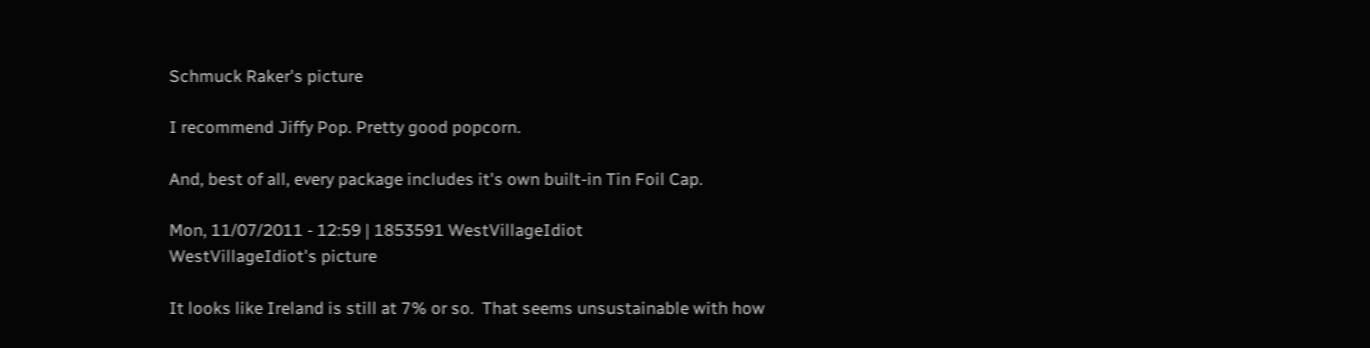Schmuck Raker's picture

I recommend Jiffy Pop. Pretty good popcorn.

And, best of all, every package includes it's own built-in Tin Foil Cap.

Mon, 11/07/2011 - 12:59 | 1853591 WestVillageIdiot
WestVillageIdiot's picture

It looks like Ireland is still at 7% or so.  That seems unsustainable with how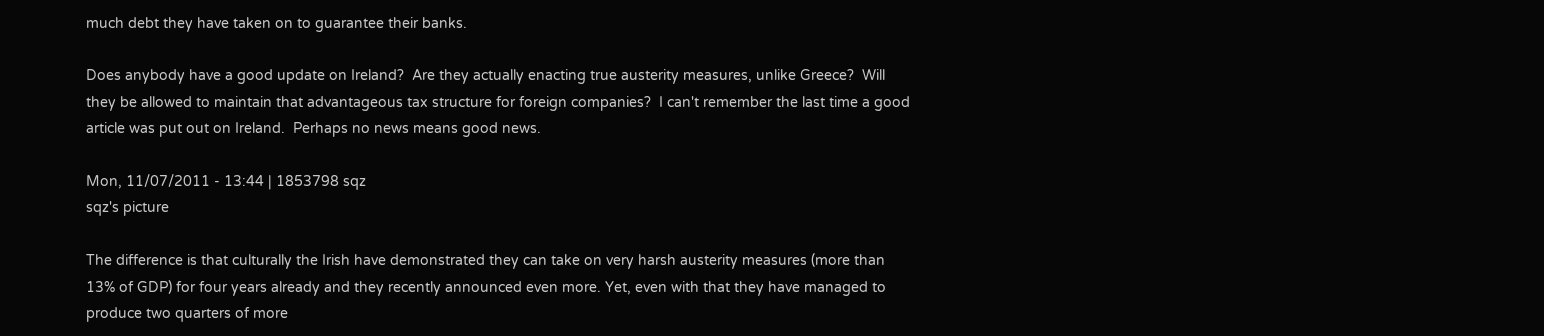much debt they have taken on to guarantee their banks.

Does anybody have a good update on Ireland?  Are they actually enacting true austerity measures, unlike Greece?  Will they be allowed to maintain that advantageous tax structure for foreign companies?  I can't remember the last time a good article was put out on Ireland.  Perhaps no news means good news.

Mon, 11/07/2011 - 13:44 | 1853798 sqz
sqz's picture

The difference is that culturally the Irish have demonstrated they can take on very harsh austerity measures (more than 13% of GDP) for four years already and they recently announced even more. Yet, even with that they have managed to produce two quarters of more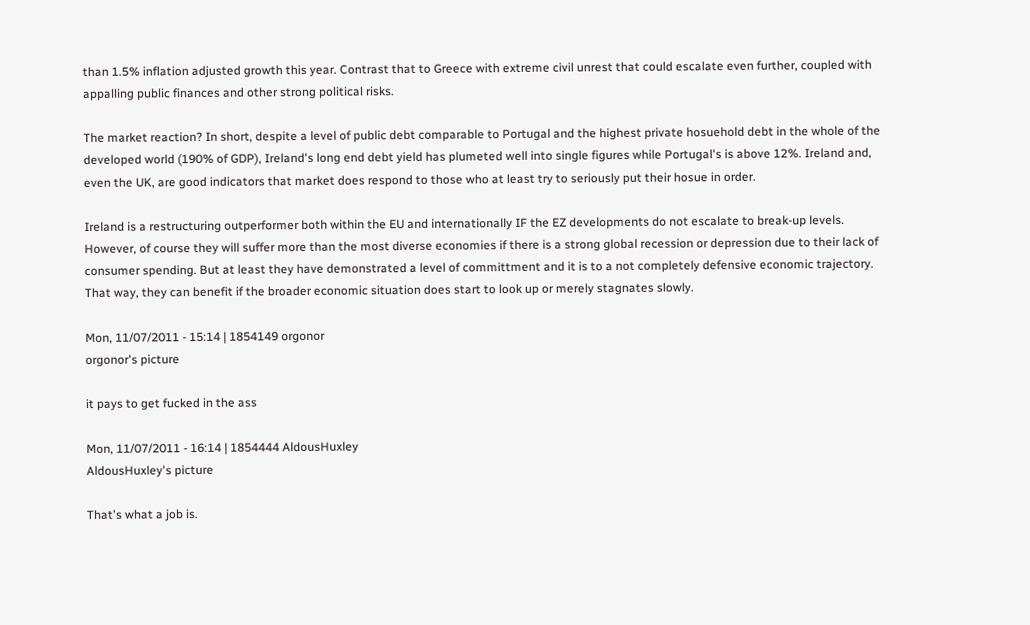than 1.5% inflation adjusted growth this year. Contrast that to Greece with extreme civil unrest that could escalate even further, coupled with appalling public finances and other strong political risks.

The market reaction? In short, despite a level of public debt comparable to Portugal and the highest private hosuehold debt in the whole of the developed world (190% of GDP), Ireland's long end debt yield has plumeted well into single figures while Portugal's is above 12%. Ireland and, even the UK, are good indicators that market does respond to those who at least try to seriously put their hosue in order.

Ireland is a restructuring outperformer both within the EU and internationally IF the EZ developments do not escalate to break-up levels. However, of course they will suffer more than the most diverse economies if there is a strong global recession or depression due to their lack of consumer spending. But at least they have demonstrated a level of committment and it is to a not completely defensive economic trajectory. That way, they can benefit if the broader economic situation does start to look up or merely stagnates slowly.

Mon, 11/07/2011 - 15:14 | 1854149 orgonor
orgonor's picture

it pays to get fucked in the ass

Mon, 11/07/2011 - 16:14 | 1854444 AldousHuxley
AldousHuxley's picture

That's what a job is.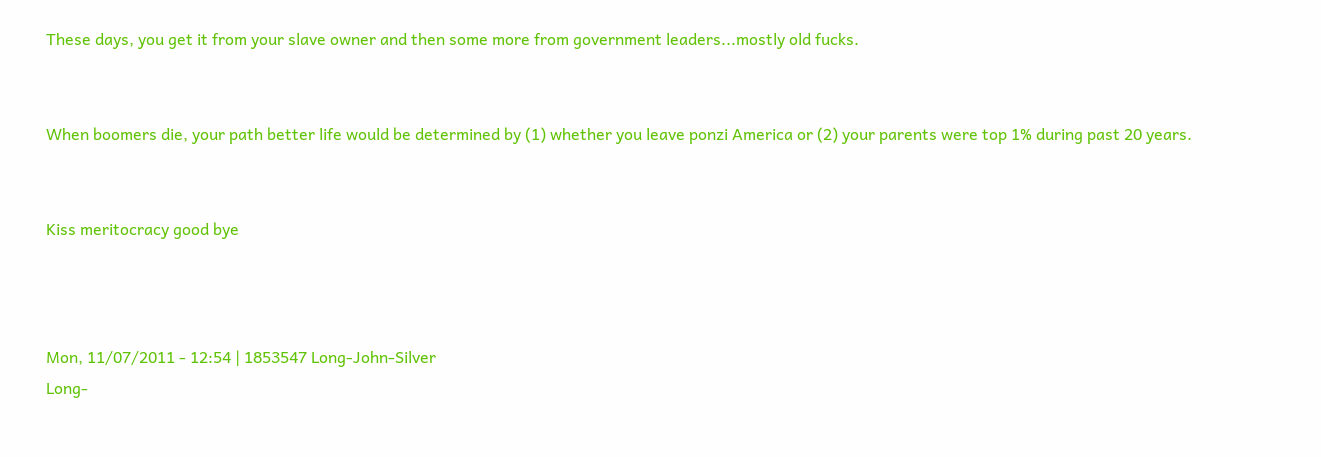These days, you get it from your slave owner and then some more from government leaders...mostly old fucks.


When boomers die, your path better life would be determined by (1) whether you leave ponzi America or (2) your parents were top 1% during past 20 years.


Kiss meritocracy good bye



Mon, 11/07/2011 - 12:54 | 1853547 Long-John-Silver
Long-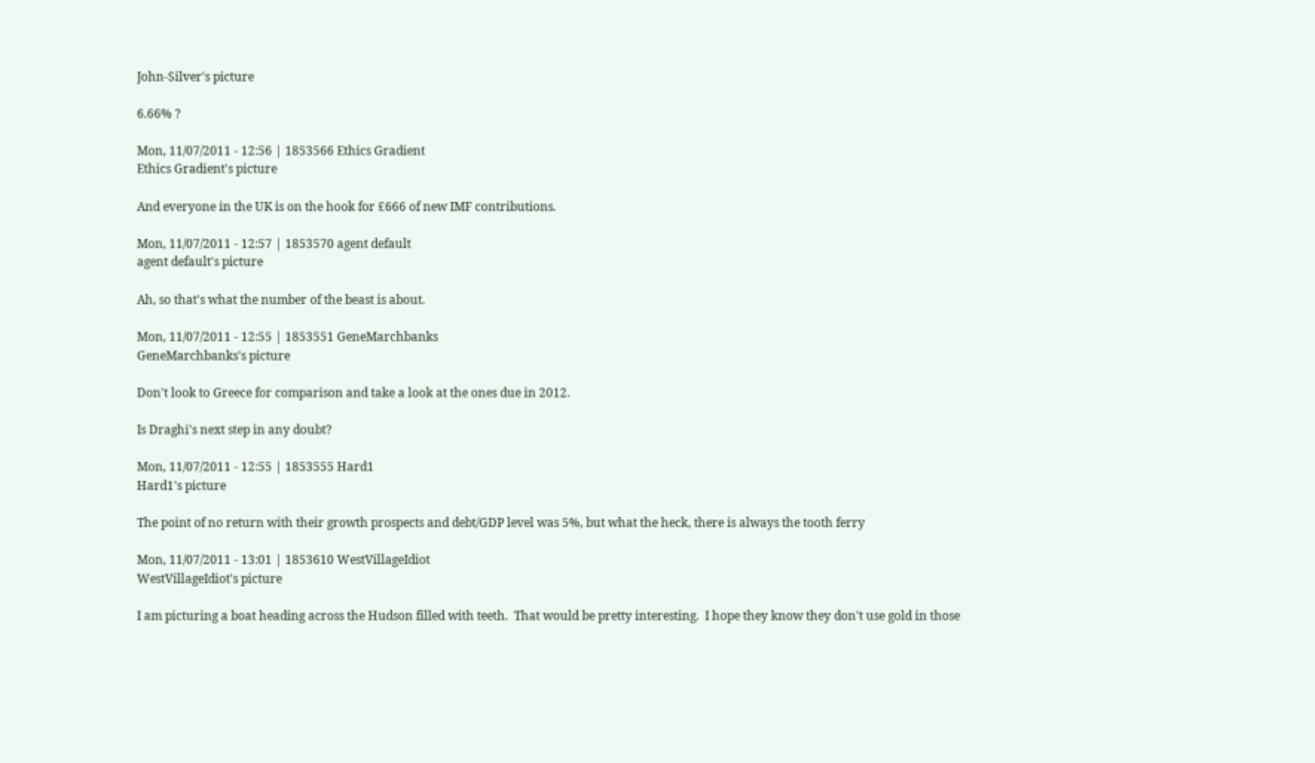John-Silver's picture

6.66% ?

Mon, 11/07/2011 - 12:56 | 1853566 Ethics Gradient
Ethics Gradient's picture

And everyone in the UK is on the hook for £666 of new IMF contributions.

Mon, 11/07/2011 - 12:57 | 1853570 agent default
agent default's picture

Ah, so that's what the number of the beast is about.

Mon, 11/07/2011 - 12:55 | 1853551 GeneMarchbanks
GeneMarchbanks's picture

Don't look to Greece for comparison and take a look at the ones due in 2012.

Is Draghi's next step in any doubt?

Mon, 11/07/2011 - 12:55 | 1853555 Hard1
Hard1's picture

The point of no return with their growth prospects and debt/GDP level was 5%, but what the heck, there is always the tooth ferry

Mon, 11/07/2011 - 13:01 | 1853610 WestVillageIdiot
WestVillageIdiot's picture

I am picturing a boat heading across the Hudson filled with teeth.  That would be pretty interesting.  I hope they know they don't use gold in those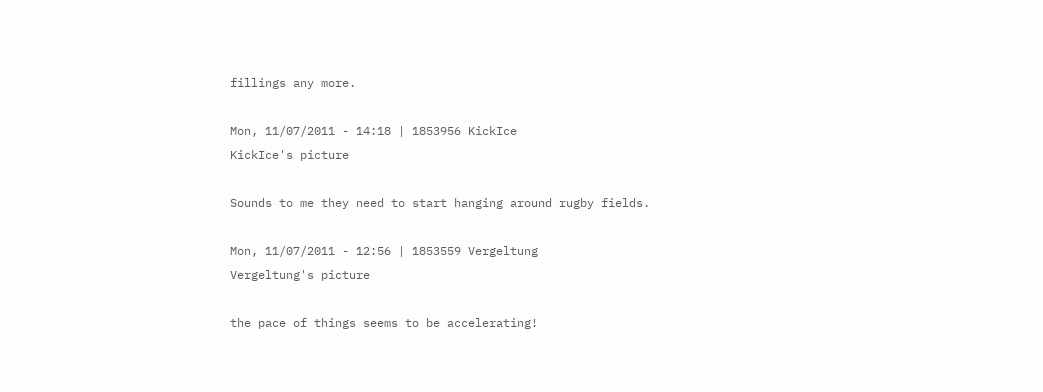fillings any more.

Mon, 11/07/2011 - 14:18 | 1853956 KickIce
KickIce's picture

Sounds to me they need to start hanging around rugby fields.

Mon, 11/07/2011 - 12:56 | 1853559 Vergeltung
Vergeltung's picture

the pace of things seems to be accelerating!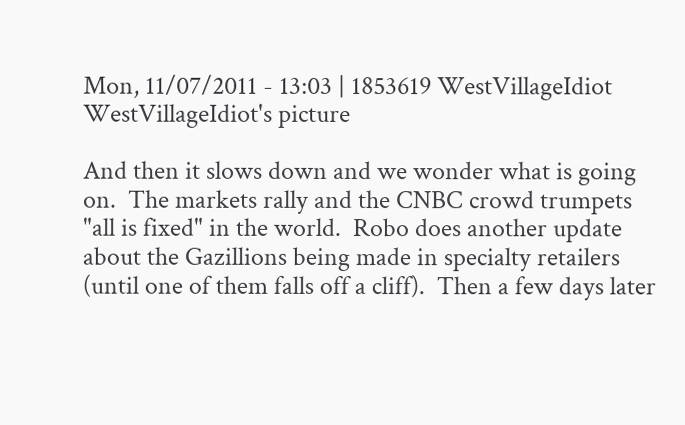Mon, 11/07/2011 - 13:03 | 1853619 WestVillageIdiot
WestVillageIdiot's picture

And then it slows down and we wonder what is going on.  The markets rally and the CNBC crowd trumpets "all is fixed" in the world.  Robo does another update about the Gazillions being made in specialty retailers (until one of them falls off a cliff).  Then a few days later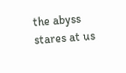the abyss stares at us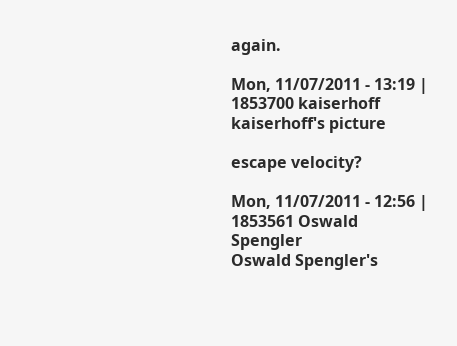again.

Mon, 11/07/2011 - 13:19 | 1853700 kaiserhoff
kaiserhoff's picture

escape velocity?

Mon, 11/07/2011 - 12:56 | 1853561 Oswald Spengler
Oswald Spengler's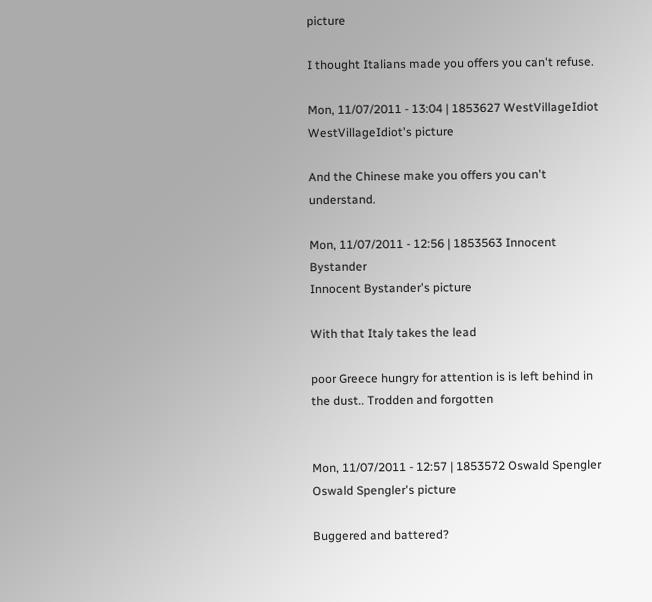picture

I thought Italians made you offers you can't refuse.

Mon, 11/07/2011 - 13:04 | 1853627 WestVillageIdiot
WestVillageIdiot's picture

And the Chinese make you offers you can't understand.

Mon, 11/07/2011 - 12:56 | 1853563 Innocent Bystander
Innocent Bystander's picture

With that Italy takes the lead

poor Greece hungry for attention is is left behind in the dust.. Trodden and forgotten


Mon, 11/07/2011 - 12:57 | 1853572 Oswald Spengler
Oswald Spengler's picture

Buggered and battered?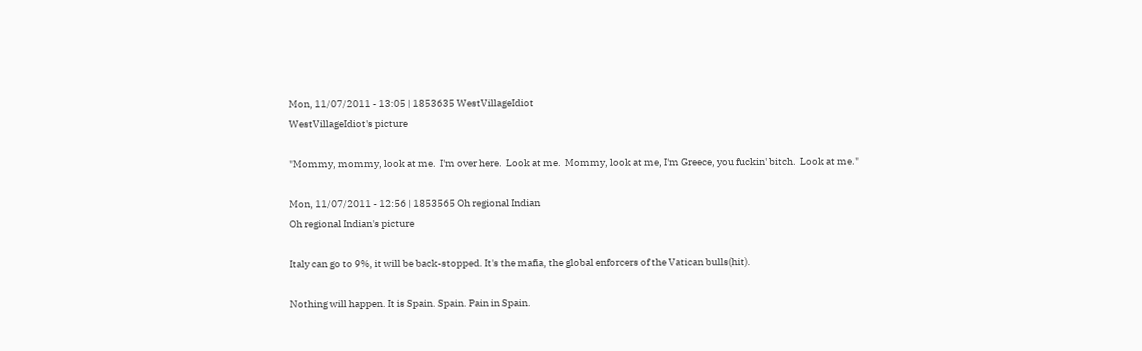Mon, 11/07/2011 - 13:05 | 1853635 WestVillageIdiot
WestVillageIdiot's picture

"Mommy, mommy, look at me.  I'm over here.  Look at me.  Mommy, look at me, I'm Greece, you fuckin' bitch.  Look at me."

Mon, 11/07/2011 - 12:56 | 1853565 Oh regional Indian
Oh regional Indian's picture

Italy can go to 9%, it will be back-stopped. It's the mafia, the global enforcers of the Vatican bulls(hit).

Nothing will happen. It is Spain. Spain. Pain in Spain.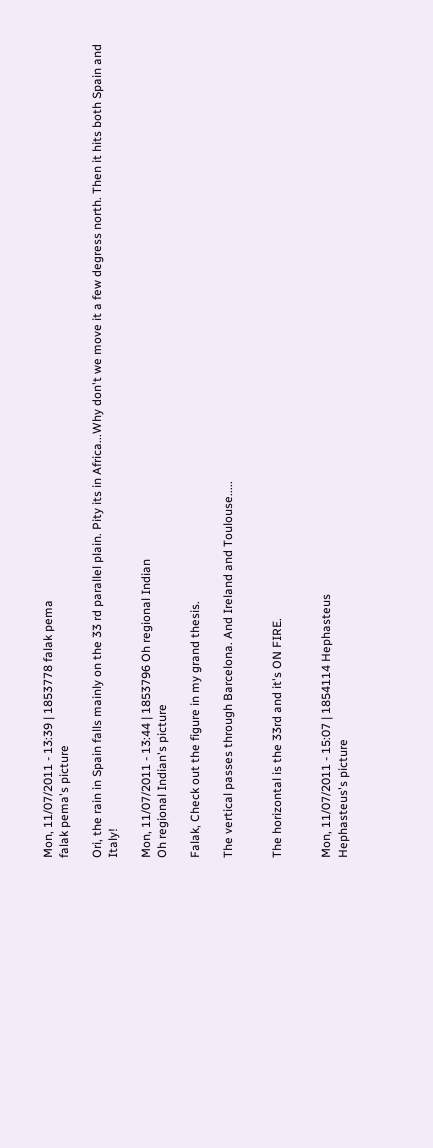Mon, 11/07/2011 - 13:39 | 1853778 falak pema
falak pema's picture

Ori, the rain in Spain falls mainly on the 33 rd parallel plain. Pity its in Africa...Why don't we move it a few degress north. Then it hits both Spain and Italy!

Mon, 11/07/2011 - 13:44 | 1853796 Oh regional Indian
Oh regional Indian's picture

Falak, Check out the figure in my grand thesis.

The vertical passes through Barcelona. And Ireland and Toulouse.....


The horizontal is the 33rd and it's ON FIRE.


Mon, 11/07/2011 - 15:07 | 1854114 Hephasteus
Hephasteus's picture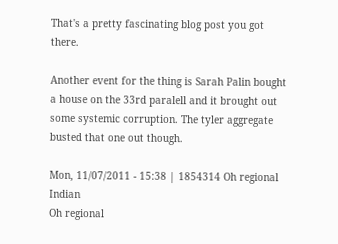That's a pretty fascinating blog post you got there.

Another event for the thing is Sarah Palin bought a house on the 33rd paralell and it brought out some systemic corruption. The tyler aggregate busted that one out though.

Mon, 11/07/2011 - 15:38 | 1854314 Oh regional Indian
Oh regional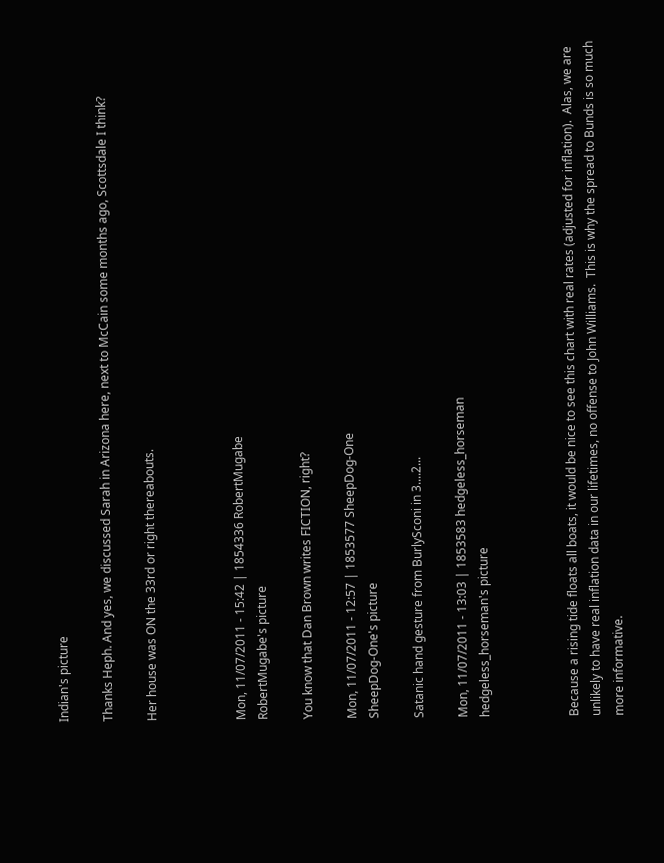Indian's picture

Thanks Heph. And yes, we discussed Sarah in Arizona here, next to McCain some months ago, Scottsdale I think?

Her house was ON the 33rd or right thereabouts.



Mon, 11/07/2011 - 15:42 | 1854336 RobertMugabe
RobertMugabe's picture

You know that Dan Brown writes FICTION, right?

Mon, 11/07/2011 - 12:57 | 1853577 SheepDog-One
SheepDog-One's picture

Satanic hand gesture from BurlySconi in 3....2...

Mon, 11/07/2011 - 13:03 | 1853583 hedgeless_horseman
hedgeless_horseman's picture



Because a rising tide floats all boats, it would be nice to see this chart with real rates (adjusted for inflation).  Alas, we are unlikely to have real inflation data in our lifetimes, no offense to John Williams.  This is why the spread to Bunds is so much more informative.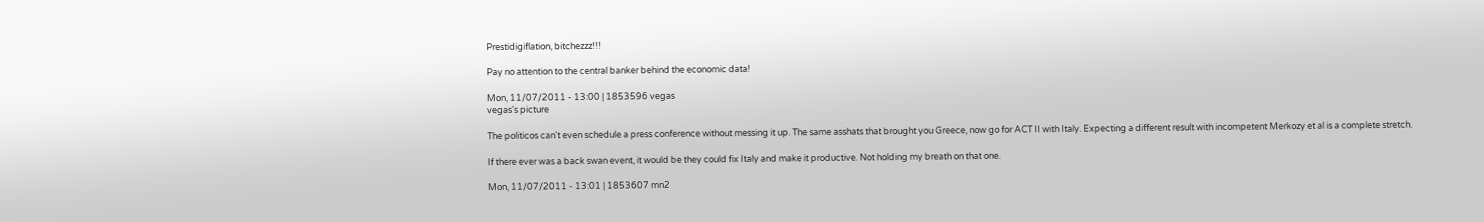Prestidigiflation, bitchezzz!!!

Pay no attention to the central banker behind the economic data!

Mon, 11/07/2011 - 13:00 | 1853596 vegas
vegas's picture

The politicos can't even schedule a press conference without messing it up. The same asshats that brought you Greece, now go for ACT II with Italy. Expecting a different result with incompetent Merkozy et al is a complete stretch.

If there ever was a back swan event, it would be they could fix Italy and make it productive. Not holding my breath on that one.

Mon, 11/07/2011 - 13:01 | 1853607 mn2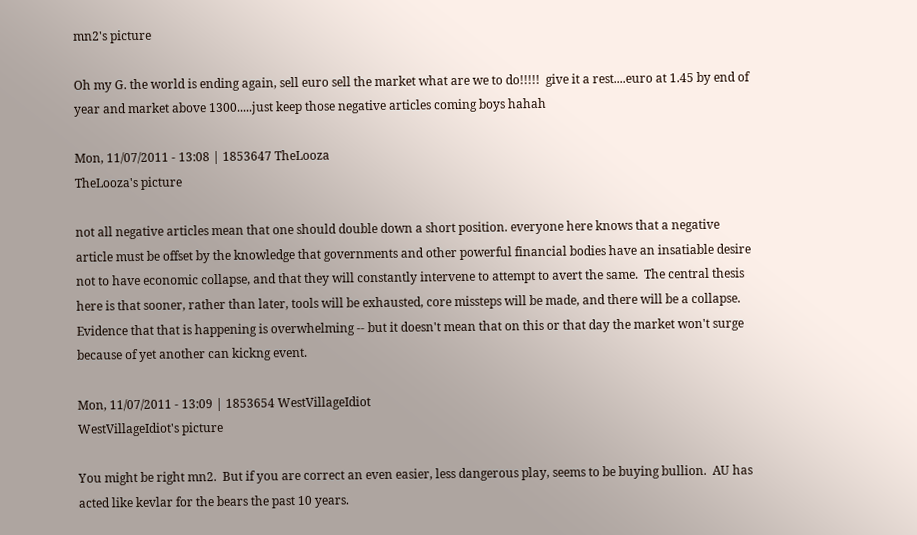mn2's picture

Oh my G. the world is ending again, sell euro sell the market what are we to do!!!!!  give it a rest....euro at 1.45 by end of year and market above 1300.....just keep those negative articles coming boys hahah

Mon, 11/07/2011 - 13:08 | 1853647 TheLooza
TheLooza's picture

not all negative articles mean that one should double down a short position. everyone here knows that a negative article must be offset by the knowledge that governments and other powerful financial bodies have an insatiable desire not to have economic collapse, and that they will constantly intervene to attempt to avert the same.  The central thesis here is that sooner, rather than later, tools will be exhausted, core missteps will be made, and there will be a collapse.  Evidence that that is happening is overwhelming -- but it doesn't mean that on this or that day the market won't surge because of yet another can kickng event.

Mon, 11/07/2011 - 13:09 | 1853654 WestVillageIdiot
WestVillageIdiot's picture

You might be right mn2.  But if you are correct an even easier, less dangerous play, seems to be buying bullion.  AU has acted like kevlar for the bears the past 10 years.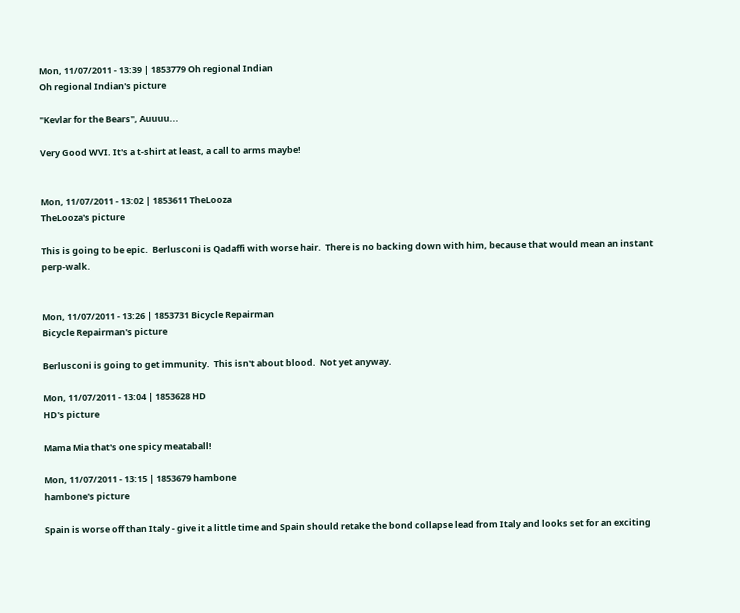Mon, 11/07/2011 - 13:39 | 1853779 Oh regional Indian
Oh regional Indian's picture

"Kevlar for the Bears", Auuuu...

Very Good WVI. It's a t-shirt at least, a call to arms maybe!


Mon, 11/07/2011 - 13:02 | 1853611 TheLooza
TheLooza's picture

This is going to be epic.  Berlusconi is Qadaffi with worse hair.  There is no backing down with him, because that would mean an instant perp-walk.


Mon, 11/07/2011 - 13:26 | 1853731 Bicycle Repairman
Bicycle Repairman's picture

Berlusconi is going to get immunity.  This isn't about blood.  Not yet anyway.

Mon, 11/07/2011 - 13:04 | 1853628 HD
HD's picture

Mama Mia that's one spicy meataball!

Mon, 11/07/2011 - 13:15 | 1853679 hambone
hambone's picture

Spain is worse off than Italy - give it a little time and Spain should retake the bond collapse lead from Italy and looks set for an exciting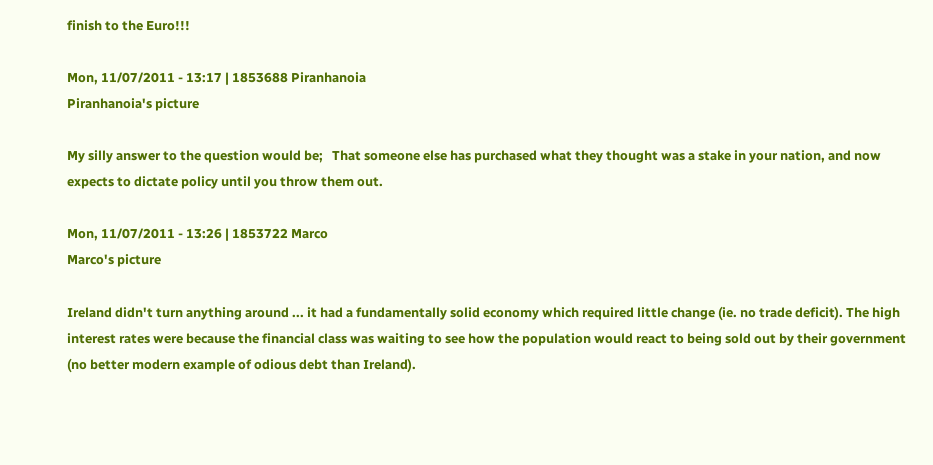finish to the Euro!!!

Mon, 11/07/2011 - 13:17 | 1853688 Piranhanoia
Piranhanoia's picture

My silly answer to the question would be;   That someone else has purchased what they thought was a stake in your nation, and now expects to dictate policy until you throw them out.

Mon, 11/07/2011 - 13:26 | 1853722 Marco
Marco's picture

Ireland didn't turn anything around ... it had a fundamentally solid economy which required little change (ie. no trade deficit). The high interest rates were because the financial class was waiting to see how the population would react to being sold out by their government (no better modern example of odious debt than Ireland).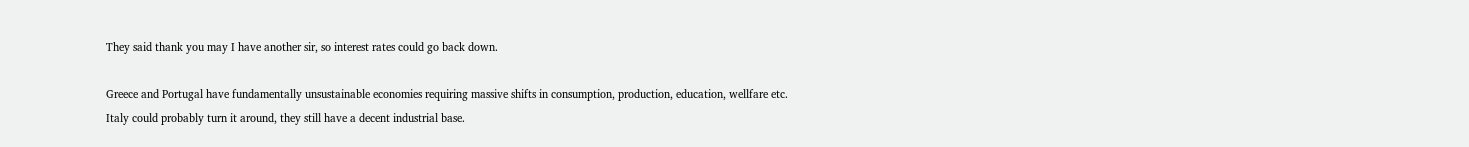They said thank you may I have another sir, so interest rates could go back down.

Greece and Portugal have fundamentally unsustainable economies requiring massive shifts in consumption, production, education, wellfare etc. Italy could probably turn it around, they still have a decent industrial base.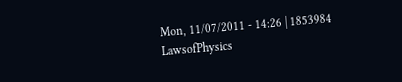Mon, 11/07/2011 - 14:26 | 1853984 LawsofPhysics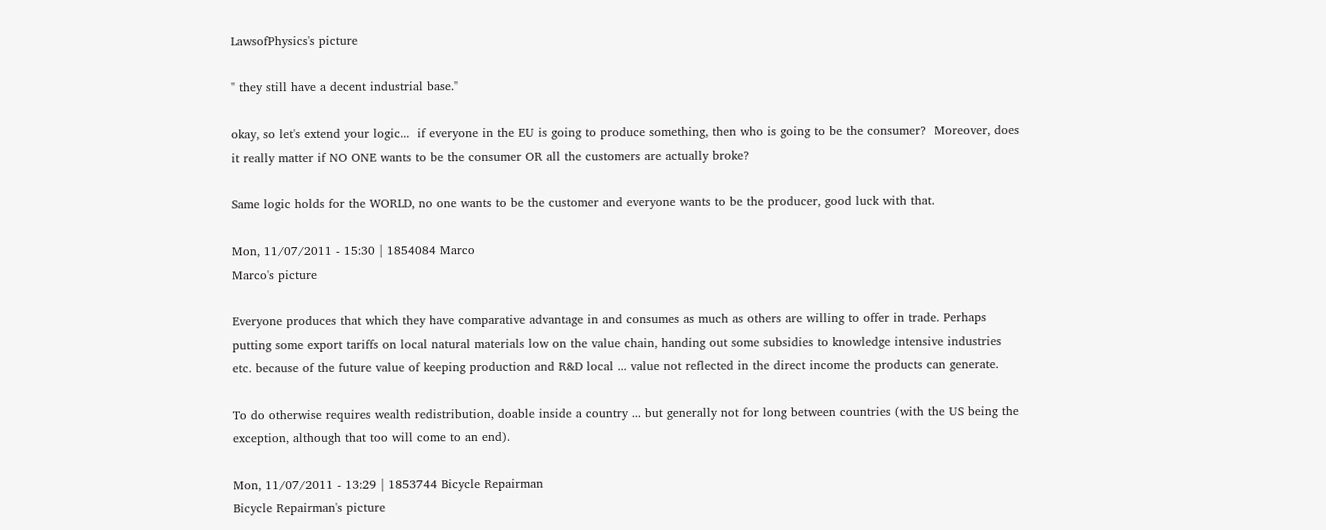LawsofPhysics's picture

" they still have a decent industrial base."

okay, so let's extend your logic...  if everyone in the EU is going to produce something, then who is going to be the consumer?  Moreover, does it really matter if NO ONE wants to be the consumer OR all the customers are actually broke?

Same logic holds for the WORLD, no one wants to be the customer and everyone wants to be the producer, good luck with that.

Mon, 11/07/2011 - 15:30 | 1854084 Marco
Marco's picture

Everyone produces that which they have comparative advantage in and consumes as much as others are willing to offer in trade. Perhaps putting some export tariffs on local natural materials low on the value chain, handing out some subsidies to knowledge intensive industries etc. because of the future value of keeping production and R&D local ... value not reflected in the direct income the products can generate.

To do otherwise requires wealth redistribution, doable inside a country ... but generally not for long between countries (with the US being the exception, although that too will come to an end).

Mon, 11/07/2011 - 13:29 | 1853744 Bicycle Repairman
Bicycle Repairman's picture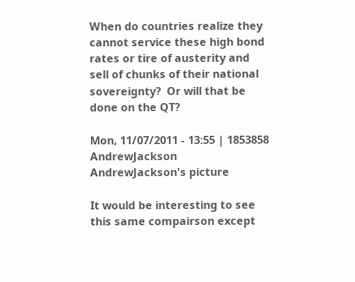When do countries realize they cannot service these high bond rates or tire of austerity and sell of chunks of their national sovereignty?  Or will that be done on the QT?

Mon, 11/07/2011 - 13:55 | 1853858 AndrewJackson
AndrewJackson's picture

It would be interesting to see this same compairson except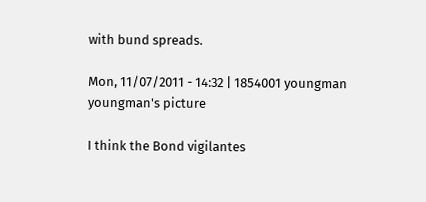with bund spreads.

Mon, 11/07/2011 - 14:32 | 1854001 youngman
youngman's picture

I think the Bond vigilantes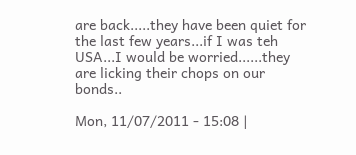are back.....they have been quiet for the last few years...if I was teh USA...I would be worried......they are licking their chops on our bonds..

Mon, 11/07/2011 - 15:08 |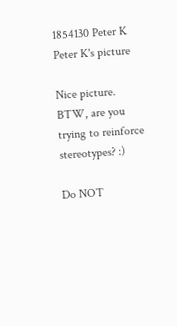1854130 Peter K
Peter K's picture

Nice picture. BTW, are you trying to reinforce stereotypes? :)

Do NOT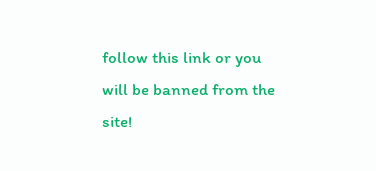follow this link or you will be banned from the site!